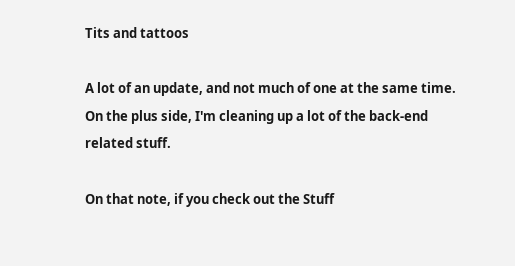Tits and tattoos

A lot of an update, and not much of one at the same time. On the plus side, I'm cleaning up a lot of the back-end related stuff.

On that note, if you check out the Stuff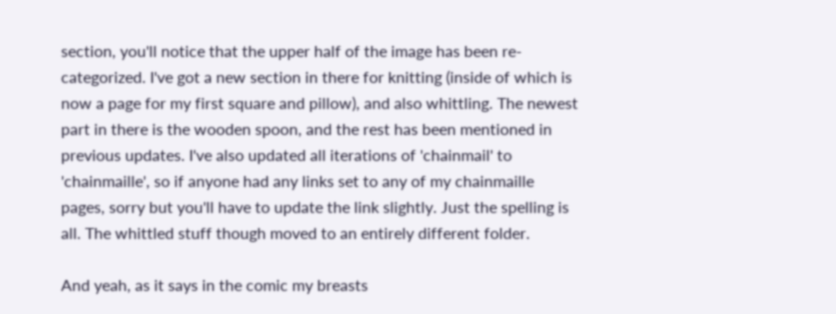section, you'll notice that the upper half of the image has been re-categorized. I've got a new section in there for knitting (inside of which is now a page for my first square and pillow), and also whittling. The newest part in there is the wooden spoon, and the rest has been mentioned in previous updates. I've also updated all iterations of 'chainmail' to 'chainmaille', so if anyone had any links set to any of my chainmaille pages, sorry but you'll have to update the link slightly. Just the spelling is all. The whittled stuff though moved to an entirely different folder.

And yeah, as it says in the comic my breasts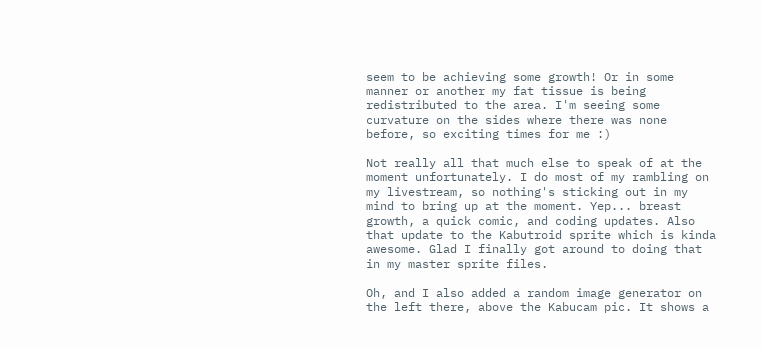seem to be achieving some growth! Or in some manner or another my fat tissue is being redistributed to the area. I'm seeing some curvature on the sides where there was none before, so exciting times for me :)

Not really all that much else to speak of at the moment unfortunately. I do most of my rambling on my livestream, so nothing's sticking out in my mind to bring up at the moment. Yep... breast growth, a quick comic, and coding updates. Also that update to the Kabutroid sprite which is kinda awesome. Glad I finally got around to doing that in my master sprite files.

Oh, and I also added a random image generator on the left there, above the Kabucam pic. It shows a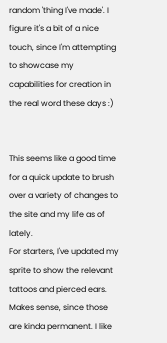random 'thing I've made'. I figure it's a bit of a nice touch, since I'm attempting to showcase my capabilities for creation in the real word these days :)


This seems like a good time for a quick update to brush over a variety of changes to the site and my life as of lately.
For starters, I've updated my sprite to show the relevant tattoos and pierced ears. Makes sense, since those are kinda permanent. I like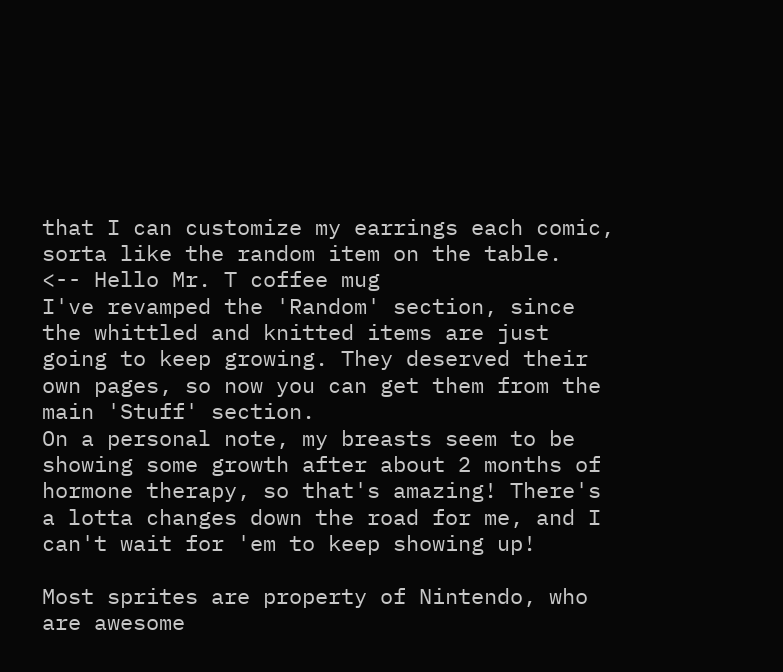that I can customize my earrings each comic, sorta like the random item on the table.
<-- Hello Mr. T coffee mug
I've revamped the 'Random' section, since the whittled and knitted items are just going to keep growing. They deserved their own pages, so now you can get them from the main 'Stuff' section.
On a personal note, my breasts seem to be showing some growth after about 2 months of hormone therapy, so that's amazing! There's a lotta changes down the road for me, and I can't wait for 'em to keep showing up!

Most sprites are property of Nintendo, who are awesome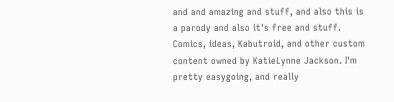and and amazing and stuff, and also this is a parody and also it's free and stuff.
Comics, ideas, Kabutroid, and other custom content owned by KatieLynne Jackson. I'm pretty easygoing, and really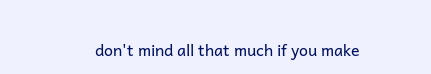don't mind all that much if you make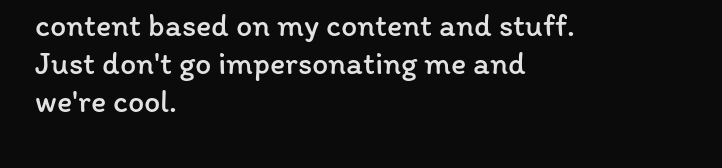content based on my content and stuff. Just don't go impersonating me and we're cool.